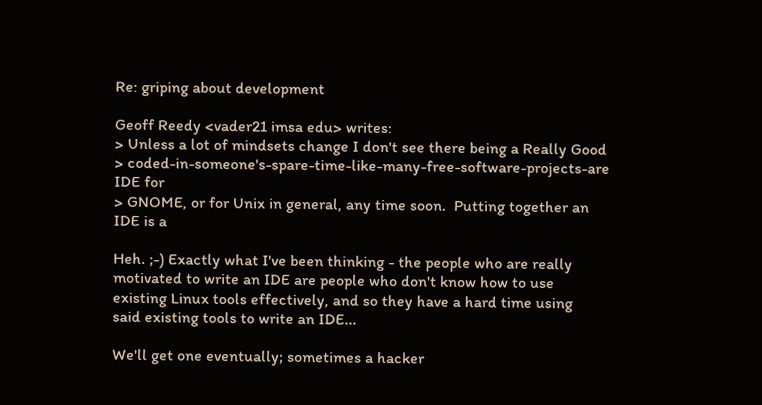Re: griping about development

Geoff Reedy <vader21 imsa edu> writes:
> Unless a lot of mindsets change I don't see there being a Really Good
> coded-in-someone's-spare-time-like-many-free-software-projects-are IDE for
> GNOME, or for Unix in general, any time soon.  Putting together an IDE is a

Heh. ;-) Exactly what I've been thinking - the people who are really
motivated to write an IDE are people who don't know how to use
existing Linux tools effectively, and so they have a hard time using
said existing tools to write an IDE...

We'll get one eventually; sometimes a hacker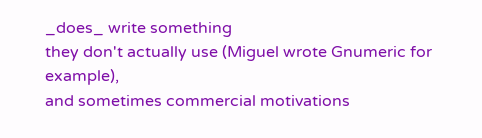_does_ write something
they don't actually use (Miguel wrote Gnumeric for example),
and sometimes commercial motivations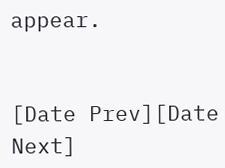appear.


[Date Prev][Date Next]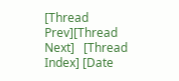[Thread Prev][Thread Next]   [Thread Index] [Date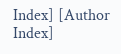Index] [Author Index]